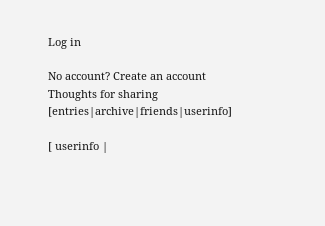Log in

No account? Create an account
Thoughts for sharing [entries|archive|friends|userinfo]

[ userinfo |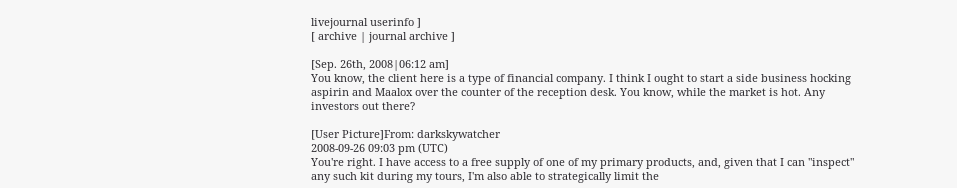livejournal userinfo ]
[ archive | journal archive ]

[Sep. 26th, 2008|06:12 am]
You know, the client here is a type of financial company. I think I ought to start a side business hocking aspirin and Maalox over the counter of the reception desk. You know, while the market is hot. Any investors out there?

[User Picture]From: darkskywatcher
2008-09-26 09:03 pm (UTC)
You're right. I have access to a free supply of one of my primary products, and, given that I can "inspect" any such kit during my tours, I'm also able to strategically limit the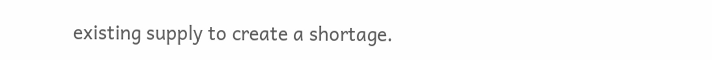existing supply to create a shortage.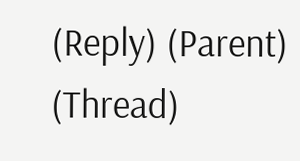(Reply) (Parent) (Thread)